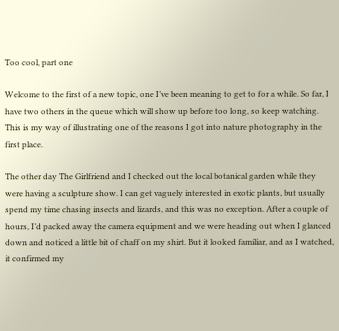Too cool, part one

Welcome to the first of a new topic, one I’ve been meaning to get to for a while. So far, I have two others in the queue which will show up before too long, so keep watching. This is my way of illustrating one of the reasons I got into nature photography in the first place.

The other day The Girlfriend and I checked out the local botanical garden while they were having a sculpture show. I can get vaguely interested in exotic plants, but usually spend my time chasing insects and lizards, and this was no exception. After a couple of hours, I’d packed away the camera equipment and we were heading out when I glanced down and noticed a little bit of chaff on my shirt. But it looked familiar, and as I watched, it confirmed my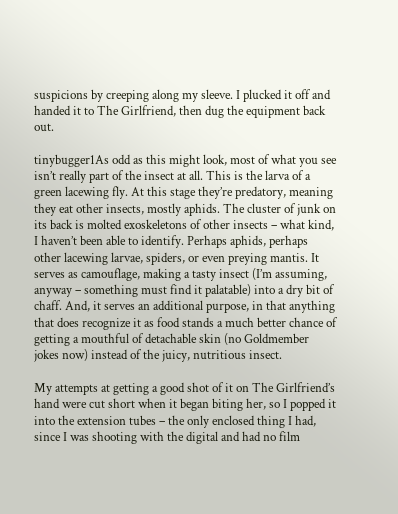suspicions by creeping along my sleeve. I plucked it off and handed it to The Girlfriend, then dug the equipment back out.

tinybugger1As odd as this might look, most of what you see isn’t really part of the insect at all. This is the larva of a green lacewing fly. At this stage they’re predatory, meaning they eat other insects, mostly aphids. The cluster of junk on its back is molted exoskeletons of other insects – what kind, I haven’t been able to identify. Perhaps aphids, perhaps other lacewing larvae, spiders, or even preying mantis. It serves as camouflage, making a tasty insect (I’m assuming, anyway – something must find it palatable) into a dry bit of chaff. And, it serves an additional purpose, in that anything that does recognize it as food stands a much better chance of getting a mouthful of detachable skin (no Goldmember jokes now) instead of the juicy, nutritious insect.

My attempts at getting a good shot of it on The Girlfriend’s hand were cut short when it began biting her, so I popped it into the extension tubes – the only enclosed thing I had, since I was shooting with the digital and had no film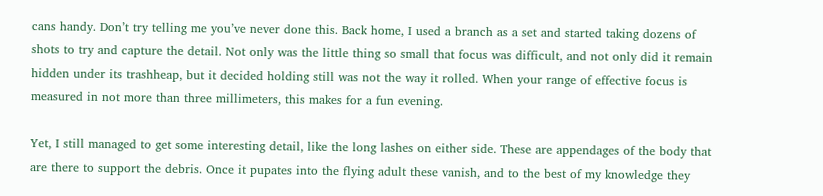cans handy. Don’t try telling me you’ve never done this. Back home, I used a branch as a set and started taking dozens of shots to try and capture the detail. Not only was the little thing so small that focus was difficult, and not only did it remain hidden under its trashheap, but it decided holding still was not the way it rolled. When your range of effective focus is measured in not more than three millimeters, this makes for a fun evening.

Yet, I still managed to get some interesting detail, like the long lashes on either side. These are appendages of the body that are there to support the debris. Once it pupates into the flying adult these vanish, and to the best of my knowledge they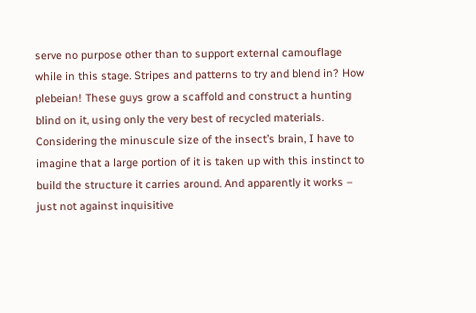serve no purpose other than to support external camouflage while in this stage. Stripes and patterns to try and blend in? How plebeian! These guys grow a scaffold and construct a hunting blind on it, using only the very best of recycled materials. Considering the minuscule size of the insect’s brain, I have to imagine that a large portion of it is taken up with this instinct to build the structure it carries around. And apparently it works – just not against inquisitive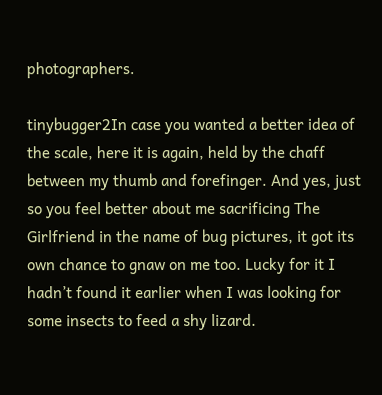photographers.

tinybugger2In case you wanted a better idea of the scale, here it is again, held by the chaff between my thumb and forefinger. And yes, just so you feel better about me sacrificing The Girlfriend in the name of bug pictures, it got its own chance to gnaw on me too. Lucky for it I hadn’t found it earlier when I was looking for some insects to feed a shy lizard.